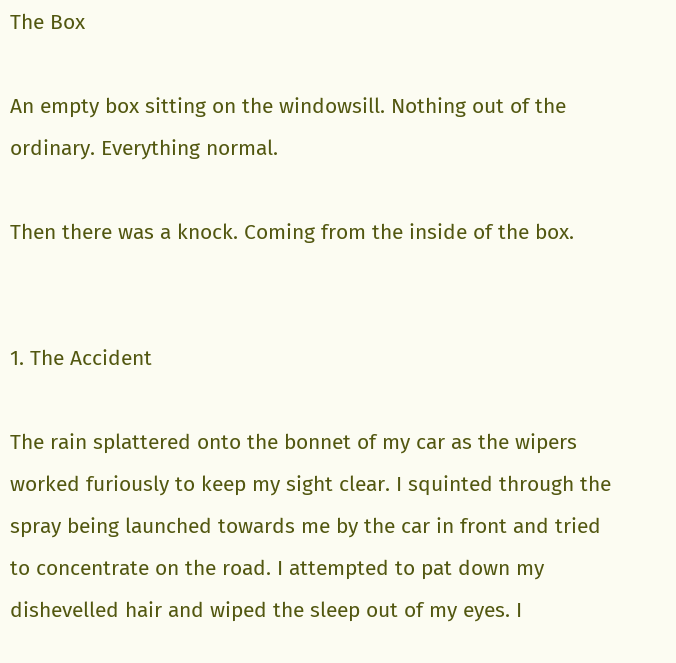The Box

An empty box sitting on the windowsill. Nothing out of the ordinary. Everything normal.

Then there was a knock. Coming from the inside of the box.


1. The Accident

The rain splattered onto the bonnet of my car as the wipers worked furiously to keep my sight clear. I squinted through the spray being launched towards me by the car in front and tried to concentrate on the road. I attempted to pat down my dishevelled hair and wiped the sleep out of my eyes. I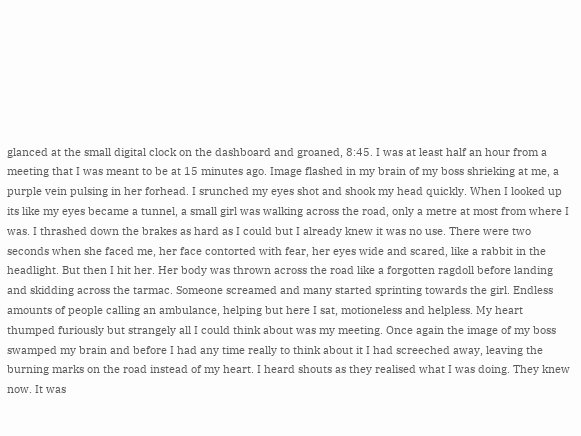glanced at the small digital clock on the dashboard and groaned, 8:45. I was at least half an hour from a meeting that I was meant to be at 15 minutes ago. Image flashed in my brain of my boss shrieking at me, a purple vein pulsing in her forhead. I srunched my eyes shot and shook my head quickly. When I looked up its like my eyes became a tunnel, a small girl was walking across the road, only a metre at most from where I was. I thrashed down the brakes as hard as I could but I already knew it was no use. There were two seconds when she faced me, her face contorted with fear, her eyes wide and scared, like a rabbit in the headlight. But then I hit her. Her body was thrown across the road like a forgotten ragdoll before landing and skidding across the tarmac. Someone screamed and many started sprinting towards the girl. Endless amounts of people calling an ambulance, helping but here I sat, motioneless and helpless. My heart thumped furiously but strangely all I could think about was my meeting. Once again the image of my boss swamped my brain and before I had any time really to think about it I had screeched away, leaving the burning marks on the road instead of my heart. I heard shouts as they realised what I was doing. They knew now. It was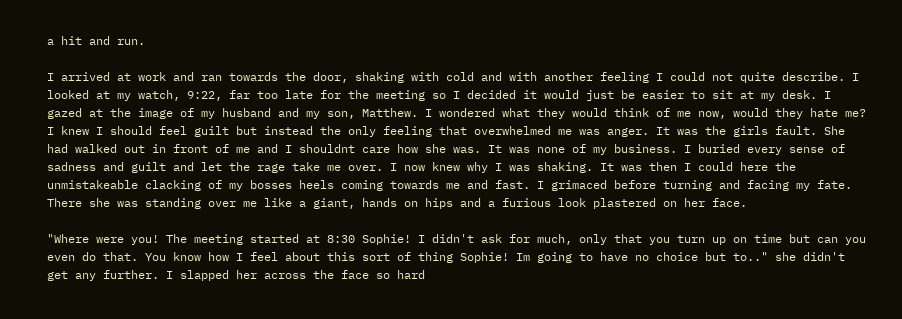a hit and run.

I arrived at work and ran towards the door, shaking with cold and with another feeling I could not quite describe. I looked at my watch, 9:22, far too late for the meeting so I decided it would just be easier to sit at my desk. I gazed at the image of my husband and my son, Matthew. I wondered what they would think of me now, would they hate me? I knew I should feel guilt but instead the only feeling that overwhelmed me was anger. It was the girls fault. She had walked out in front of me and I shouldnt care how she was. It was none of my business. I buried every sense of sadness and guilt and let the rage take me over. I now knew why I was shaking. It was then I could here the unmistakeable clacking of my bosses heels coming towards me and fast. I grimaced before turning and facing my fate. There she was standing over me like a giant, hands on hips and a furious look plastered on her face.

"Where were you! The meeting started at 8:30 Sophie! I didn't ask for much, only that you turn up on time but can you even do that. You know how I feel about this sort of thing Sophie! Im going to have no choice but to.." she didn't get any further. I slapped her across the face so hard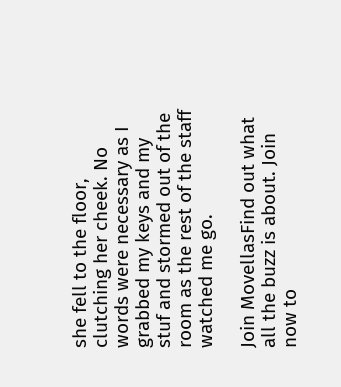she fell to the floor, clutching her cheek. No words were necessary as I grabbed my keys and my stuf and stormed out of the room as the rest of the staff watched me go.

Join MovellasFind out what all the buzz is about. Join now to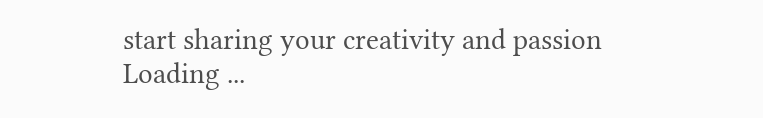start sharing your creativity and passion
Loading ...